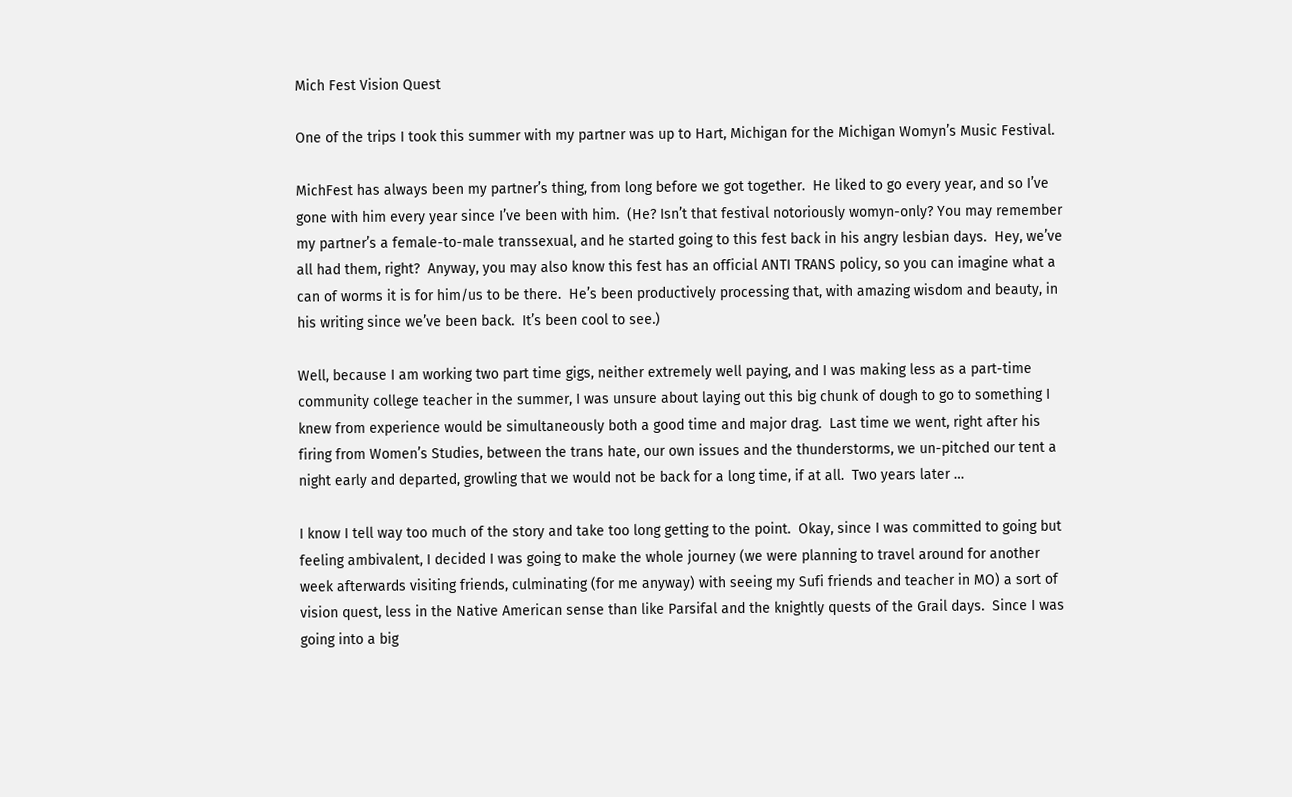Mich Fest Vision Quest

One of the trips I took this summer with my partner was up to Hart, Michigan for the Michigan Womyn’s Music Festival.

MichFest has always been my partner’s thing, from long before we got together.  He liked to go every year, and so I’ve gone with him every year since I’ve been with him.  (He? Isn’t that festival notoriously womyn-only? You may remember my partner’s a female-to-male transsexual, and he started going to this fest back in his angry lesbian days.  Hey, we’ve all had them, right?  Anyway, you may also know this fest has an official ANTI TRANS policy, so you can imagine what a can of worms it is for him/us to be there.  He’s been productively processing that, with amazing wisdom and beauty, in his writing since we’ve been back.  It’s been cool to see.)

Well, because I am working two part time gigs, neither extremely well paying, and I was making less as a part-time community college teacher in the summer, I was unsure about laying out this big chunk of dough to go to something I knew from experience would be simultaneously both a good time and major drag.  Last time we went, right after his firing from Women’s Studies, between the trans hate, our own issues and the thunderstorms, we un-pitched our tent a night early and departed, growling that we would not be back for a long time, if at all.  Two years later …

I know I tell way too much of the story and take too long getting to the point.  Okay, since I was committed to going but feeling ambivalent, I decided I was going to make the whole journey (we were planning to travel around for another week afterwards visiting friends, culminating (for me anyway) with seeing my Sufi friends and teacher in MO) a sort of vision quest, less in the Native American sense than like Parsifal and the knightly quests of the Grail days.  Since I was going into a big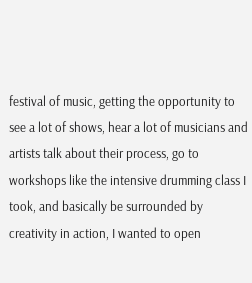festival of music, getting the opportunity to see a lot of shows, hear a lot of musicians and artists talk about their process, go to workshops like the intensive drumming class I took, and basically be surrounded by creativity in action, I wanted to open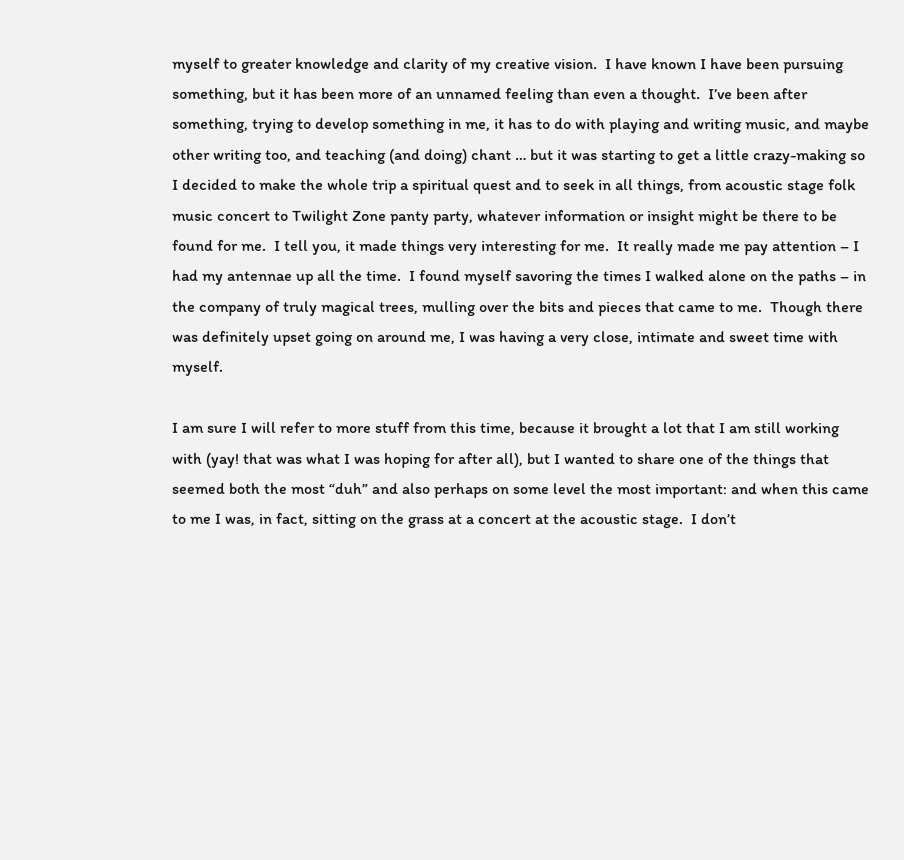myself to greater knowledge and clarity of my creative vision.  I have known I have been pursuing something, but it has been more of an unnamed feeling than even a thought.  I’ve been after something, trying to develop something in me, it has to do with playing and writing music, and maybe other writing too, and teaching (and doing) chant … but it was starting to get a little crazy-making so I decided to make the whole trip a spiritual quest and to seek in all things, from acoustic stage folk music concert to Twilight Zone panty party, whatever information or insight might be there to be found for me.  I tell you, it made things very interesting for me.  It really made me pay attention – I had my antennae up all the time.  I found myself savoring the times I walked alone on the paths – in the company of truly magical trees, mulling over the bits and pieces that came to me.  Though there was definitely upset going on around me, I was having a very close, intimate and sweet time with myself.

I am sure I will refer to more stuff from this time, because it brought a lot that I am still working with (yay! that was what I was hoping for after all), but I wanted to share one of the things that seemed both the most “duh” and also perhaps on some level the most important: and when this came to me I was, in fact, sitting on the grass at a concert at the acoustic stage.  I don’t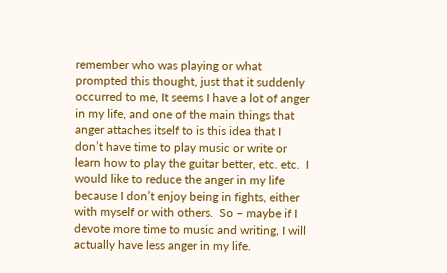remember who was playing or what prompted this thought, just that it suddenly occurred to me, It seems I have a lot of anger in my life, and one of the main things that anger attaches itself to is this idea that I don’t have time to play music or write or learn how to play the guitar better, etc. etc.  I would like to reduce the anger in my life because I don’t enjoy being in fights, either with myself or with others.  So – maybe if I devote more time to music and writing, I will actually have less anger in my life.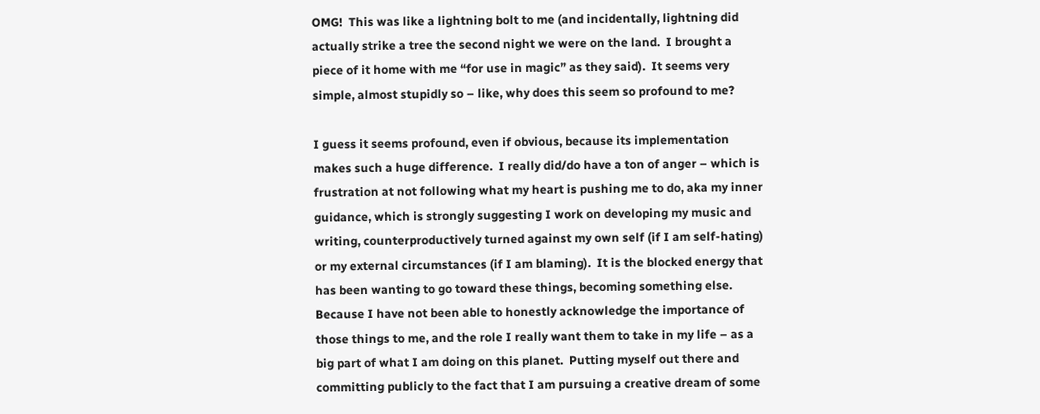OMG!  This was like a lightning bolt to me (and incidentally, lightning did actually strike a tree the second night we were on the land.  I brought a piece of it home with me “for use in magic” as they said).  It seems very simple, almost stupidly so – like, why does this seem so profound to me?

I guess it seems profound, even if obvious, because its implementation makes such a huge difference.  I really did/do have a ton of anger – which is frustration at not following what my heart is pushing me to do, aka my inner guidance, which is strongly suggesting I work on developing my music and writing, counterproductively turned against my own self (if I am self-hating) or my external circumstances (if I am blaming).  It is the blocked energy that has been wanting to go toward these things, becoming something else.   Because I have not been able to honestly acknowledge the importance of those things to me, and the role I really want them to take in my life – as a big part of what I am doing on this planet.  Putting myself out there and committing publicly to the fact that I am pursuing a creative dream of some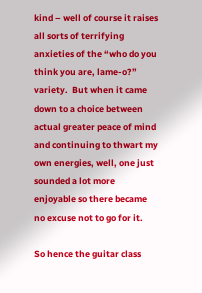kind – well of course it raises all sorts of terrifying anxieties of the “who do you think you are, lame-o?” variety.  But when it came down to a choice between actual greater peace of mind and continuing to thwart my own energies, well, one just sounded a lot more enjoyable so there became no excuse not to go for it.

So hence the guitar class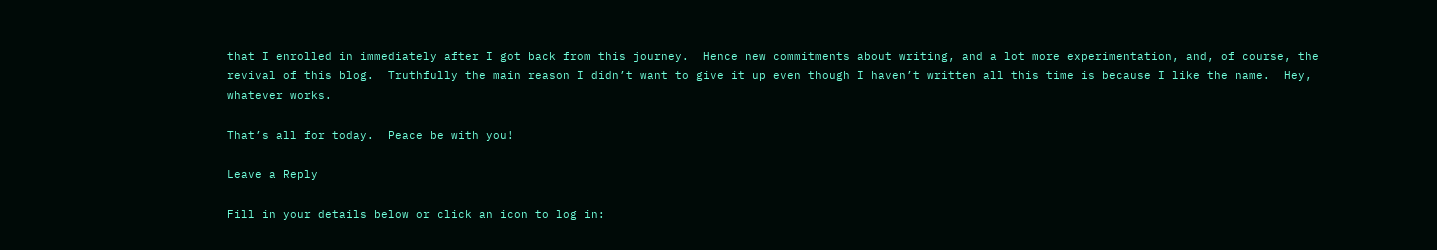that I enrolled in immediately after I got back from this journey.  Hence new commitments about writing, and a lot more experimentation, and, of course, the revival of this blog.  Truthfully the main reason I didn’t want to give it up even though I haven’t written all this time is because I like the name.  Hey, whatever works.

That’s all for today.  Peace be with you!

Leave a Reply

Fill in your details below or click an icon to log in: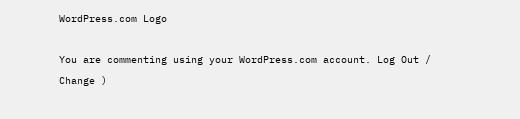WordPress.com Logo

You are commenting using your WordPress.com account. Log Out /  Change )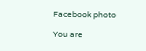Facebook photo

You are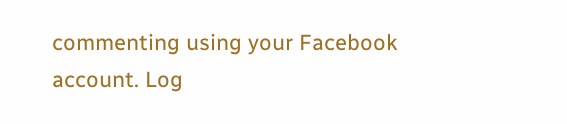commenting using your Facebook account. Log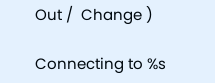Out /  Change )

Connecting to %s